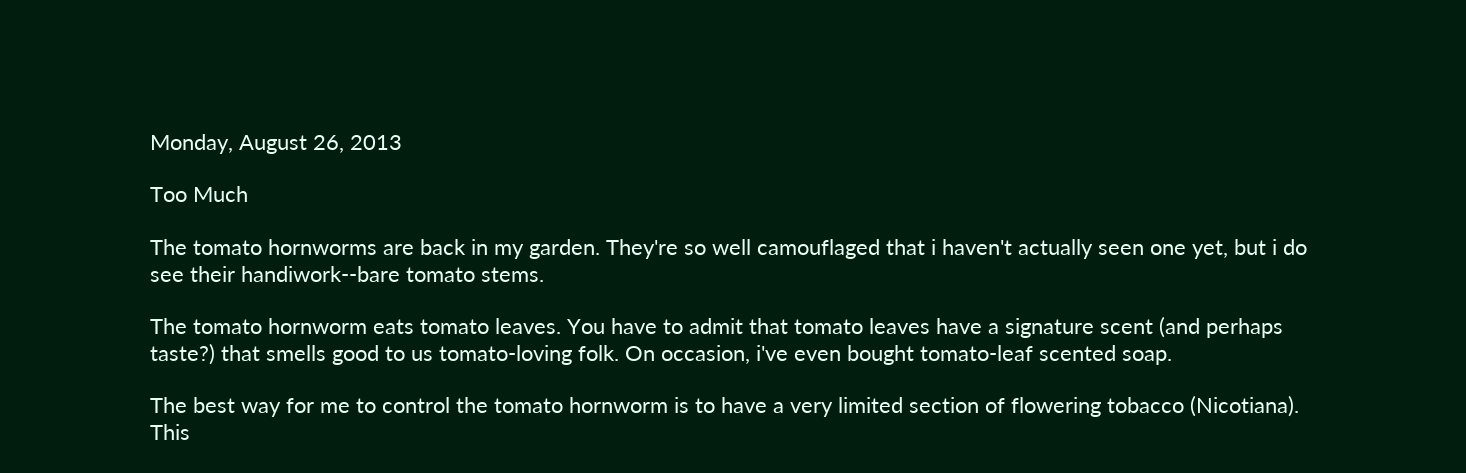Monday, August 26, 2013

Too Much

The tomato hornworms are back in my garden. They're so well camouflaged that i haven't actually seen one yet, but i do see their handiwork--bare tomato stems.

The tomato hornworm eats tomato leaves. You have to admit that tomato leaves have a signature scent (and perhaps taste?) that smells good to us tomato-loving folk. On occasion, i've even bought tomato-leaf scented soap.

The best way for me to control the tomato hornworm is to have a very limited section of flowering tobacco (Nicotiana). This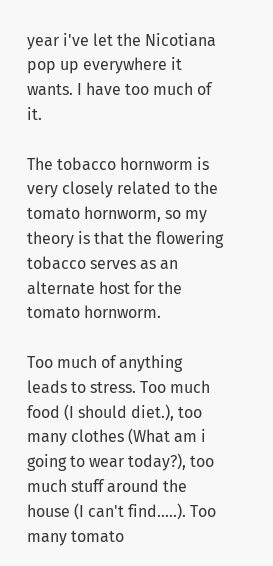year i've let the Nicotiana pop up everywhere it wants. I have too much of it.

The tobacco hornworm is very closely related to the tomato hornworm, so my theory is that the flowering tobacco serves as an alternate host for the tomato hornworm.

Too much of anything leads to stress. Too much food (I should diet.), too many clothes (What am i going to wear today?), too much stuff around the house (I can't find.....). Too many tomato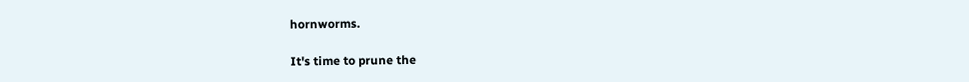hornworms.

It's time to prune the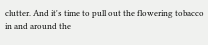clutter. And it's time to pull out the flowering tobacco in and around the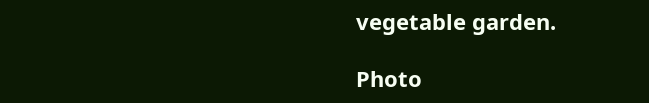vegetable garden.

Photo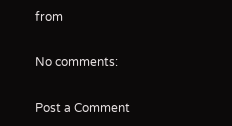from

No comments:

Post a Comment